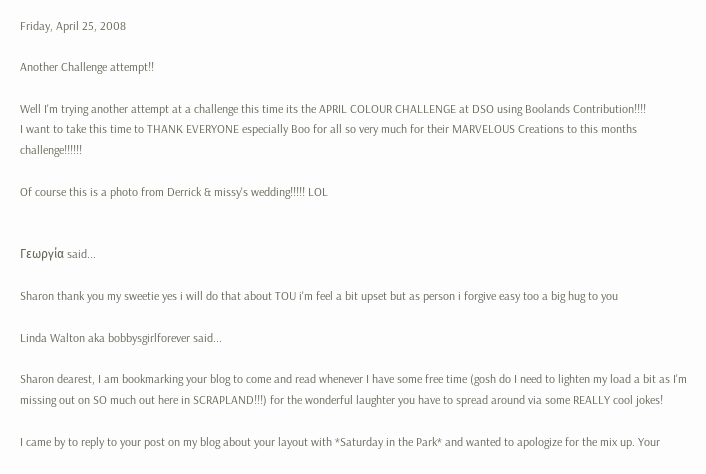Friday, April 25, 2008

Another Challenge attempt!!

Well I'm trying another attempt at a challenge this time its the APRIL COLOUR CHALLENGE at DSO using Boolands Contribution!!!!
I want to take this time to THANK EVERYONE especially Boo for all so very much for their MARVELOUS Creations to this months challenge!!!!!!

Of course this is a photo from Derrick & missy's wedding!!!!! LOL


Γεωργία said...

Sharon thank you my sweetie yes i will do that about TOU i'm feel a bit upset but as person i forgive easy too a big hug to you

Linda Walton aka bobbysgirlforever said...

Sharon dearest, I am bookmarking your blog to come and read whenever I have some free time (gosh do I need to lighten my load a bit as I'm missing out on SO much out here in SCRAPLAND!!!) for the wonderful laughter you have to spread around via some REALLY cool jokes!

I came by to reply to your post on my blog about your layout with *Saturday in the Park* and wanted to apologize for the mix up. Your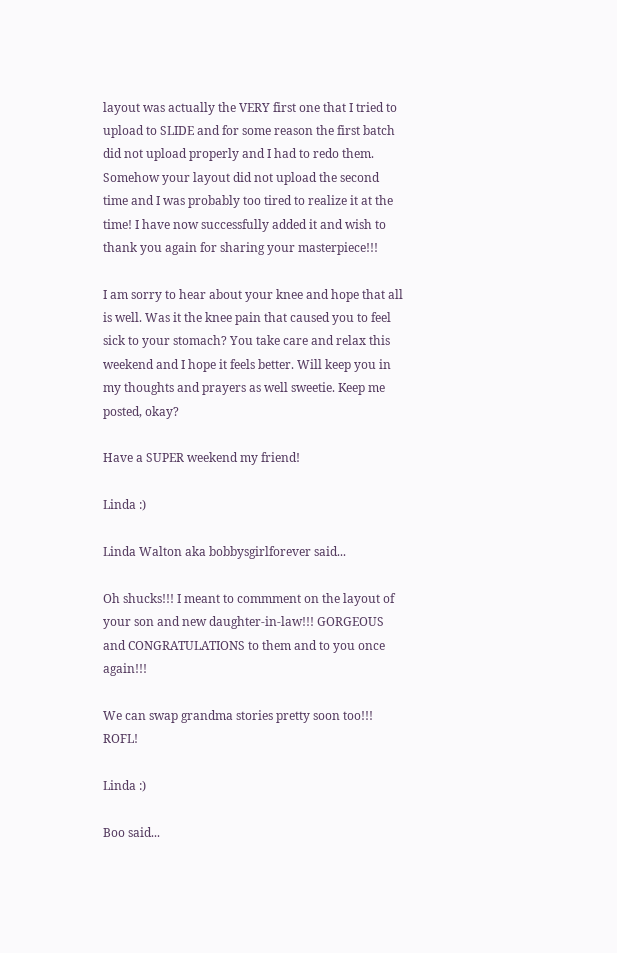layout was actually the VERY first one that I tried to upload to SLIDE and for some reason the first batch did not upload properly and I had to redo them. Somehow your layout did not upload the second time and I was probably too tired to realize it at the time! I have now successfully added it and wish to thank you again for sharing your masterpiece!!!

I am sorry to hear about your knee and hope that all is well. Was it the knee pain that caused you to feel sick to your stomach? You take care and relax this weekend and I hope it feels better. Will keep you in my thoughts and prayers as well sweetie. Keep me posted, okay?

Have a SUPER weekend my friend!

Linda :)

Linda Walton aka bobbysgirlforever said...

Oh shucks!!! I meant to commment on the layout of your son and new daughter-in-law!!! GORGEOUS and CONGRATULATIONS to them and to you once again!!!

We can swap grandma stories pretty soon too!!! ROFL!

Linda :)

Boo said...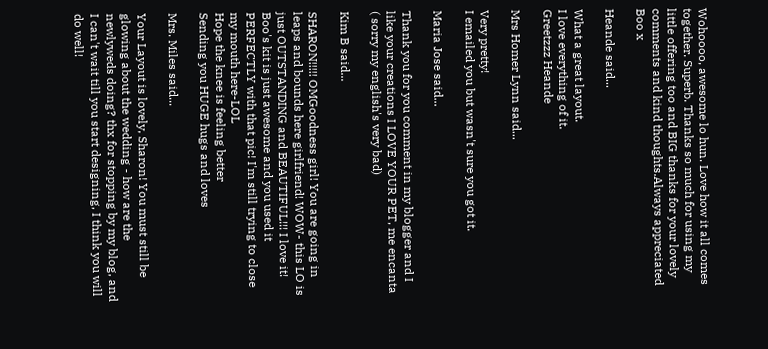Wohoooo, awesome lo hun. Love how it all comes together. Superb. Thanks so much for using my little offering too and BIG thanks for your lovely comments and kind thoughts.Always appreciated
Boo x

Heande said...

What a great layout.
I love everything of it.
Greetzzz Heande

Mrs Homer Lynn said...

Very pretty!
I emailed you but wasn't sure you got it.

Maria Jose said...

Thank you for you comment in my blogger and I like your creations I LOVE YOUR PET, me encanta ( sorry my english's very bad)

Kim B said...

SHARON!!!!! OMGoodness girl! You are going in leaps and bounds here girlfriend! WOW- this LO is just OUTSTANDING and BEAUTIFUL!!! I love it! Boo's kit is just awesome and you used it PERFECTLY with that pic! I'm still trying to close my mouth here-LOL
Hope the knee is feeling better
Sending you HUGE hugs and loves

Mrs. Miles said...

Your Layout is lovely, Sharon! You must still be glowing about the wedding - how are the newlyweds doing? thx for stopping by my blog, and I can't wait till you start designing, I think you will do well!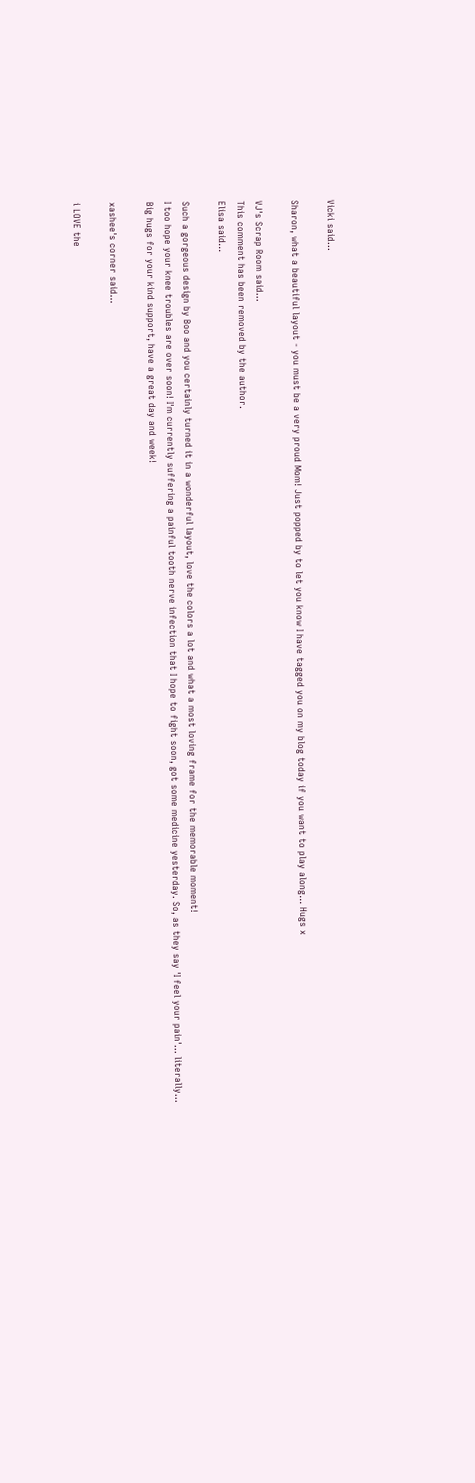Vicki said...

Sharon, what a beautiful layout - you must be a very proud Mom! Just popped by to let you know I have tagged you on my blog today if you want to play along... Hugs x

VJ's Scrap Room said...
This comment has been removed by the author.
Elisa said...

Such a gorgeous design by Boo and you certainly turned it in a wonderful layout, love the colors a lot and what a most loving frame for the memorable moment!
I too hope your knee troubles are over soon! I'm currently suffering a painful tooth nerve infection that I hope to fight soon, got some medicine yesterday. So, as they say 'I feel your pain'... literally...
Big hugs for your kind support, have a great day and week!

xashee's corner said...

i LOVE the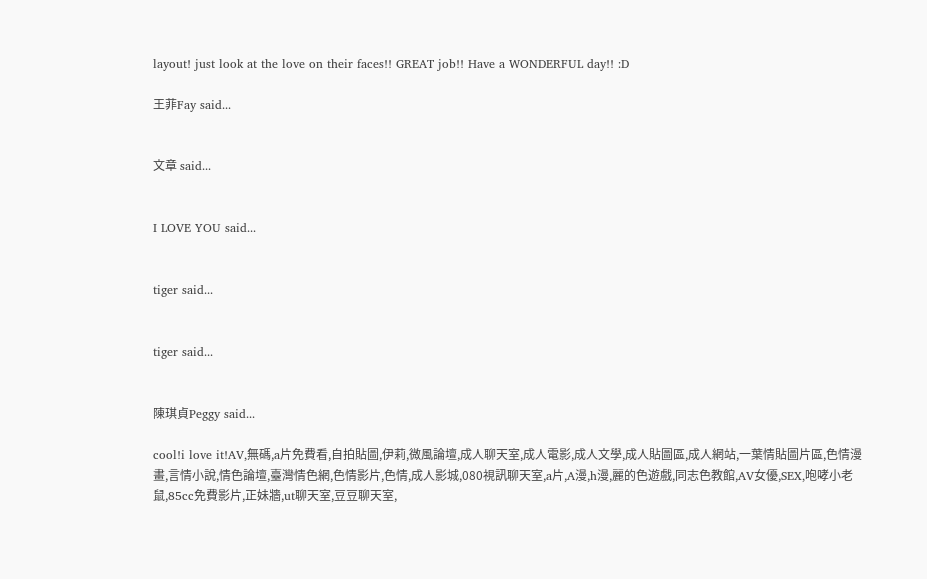layout! just look at the love on their faces!! GREAT job!! Have a WONDERFUL day!! :D

王菲Fay said...


文章 said...


I LOVE YOU said...


tiger said...


tiger said...


陳琪貞Peggy said...

cool!i love it!AV,無碼,a片免費看,自拍貼圖,伊莉,微風論壇,成人聊天室,成人電影,成人文學,成人貼圖區,成人網站,一葉情貼圖片區,色情漫畫,言情小說,情色論壇,臺灣情色網,色情影片,色情,成人影城,080視訊聊天室,a片,A漫,h漫,麗的色遊戲,同志色教館,AV女優,SEX,咆哮小老鼠,85cc免費影片,正妹牆,ut聊天室,豆豆聊天室,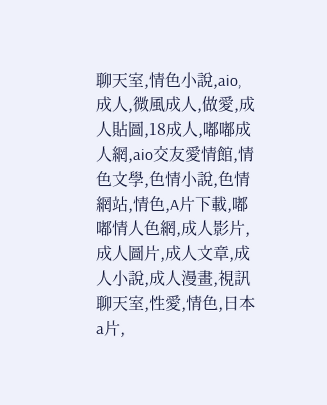聊天室,情色小說,aio,成人,微風成人,做愛,成人貼圖,18成人,嘟嘟成人網,aio交友愛情館,情色文學,色情小說,色情網站,情色,A片下載,嘟嘟情人色網,成人影片,成人圖片,成人文章,成人小說,成人漫畫,視訊聊天室,性愛,情色,日本a片,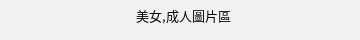美女,成人圖片區